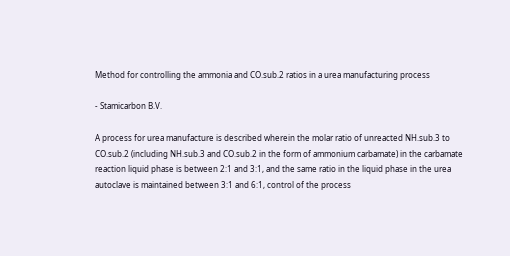Method for controlling the ammonia and CO.sub.2 ratios in a urea manufacturing process

- Stamicarbon B.V.

A process for urea manufacture is described wherein the molar ratio of unreacted NH.sub.3 to CO.sub.2 (including NH.sub.3 and CO.sub.2 in the form of ammonium carbamate) in the carbamate reaction liquid phase is between 2:1 and 3:1, and the same ratio in the liquid phase in the urea autoclave is maintained between 3:1 and 6:1, control of the process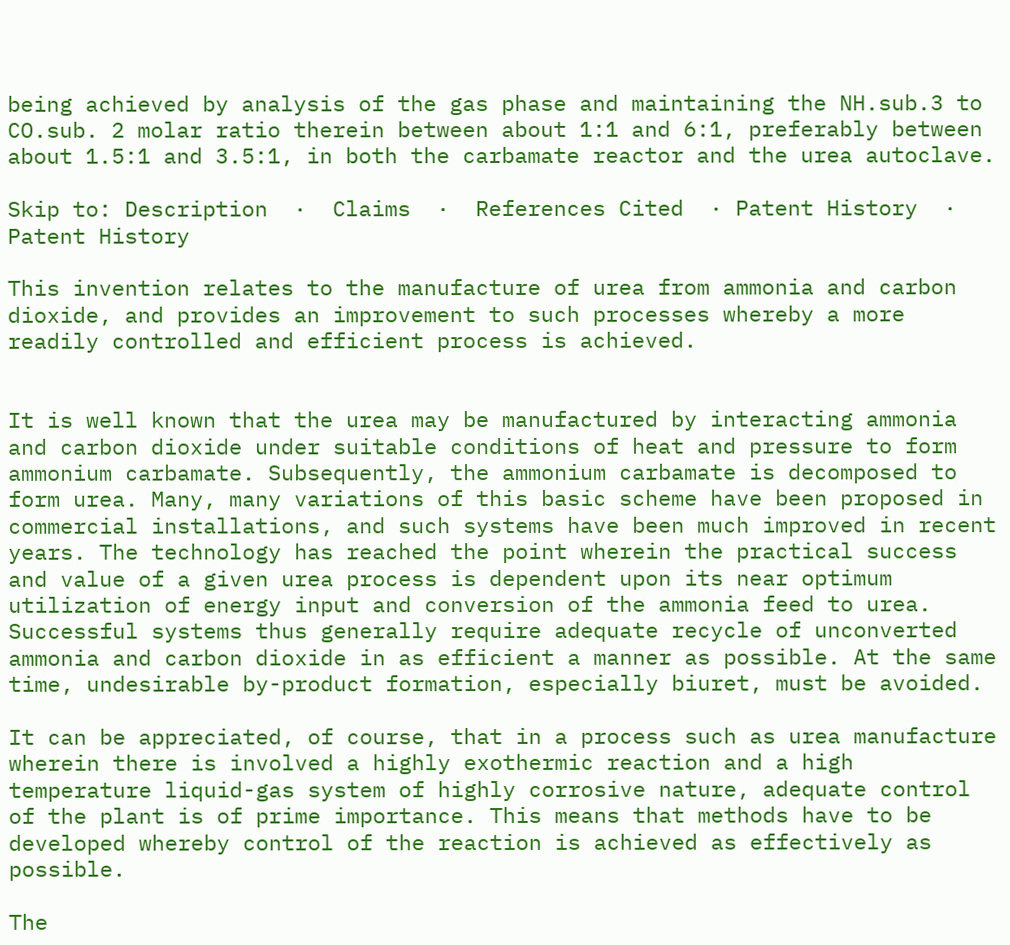being achieved by analysis of the gas phase and maintaining the NH.sub.3 to CO.sub. 2 molar ratio therein between about 1:1 and 6:1, preferably between about 1.5:1 and 3.5:1, in both the carbamate reactor and the urea autoclave.

Skip to: Description  ·  Claims  ·  References Cited  · Patent History  ·  Patent History

This invention relates to the manufacture of urea from ammonia and carbon dioxide, and provides an improvement to such processes whereby a more readily controlled and efficient process is achieved.


It is well known that the urea may be manufactured by interacting ammonia and carbon dioxide under suitable conditions of heat and pressure to form ammonium carbamate. Subsequently, the ammonium carbamate is decomposed to form urea. Many, many variations of this basic scheme have been proposed in commercial installations, and such systems have been much improved in recent years. The technology has reached the point wherein the practical success and value of a given urea process is dependent upon its near optimum utilization of energy input and conversion of the ammonia feed to urea. Successful systems thus generally require adequate recycle of unconverted ammonia and carbon dioxide in as efficient a manner as possible. At the same time, undesirable by-product formation, especially biuret, must be avoided.

It can be appreciated, of course, that in a process such as urea manufacture wherein there is involved a highly exothermic reaction and a high temperature liquid-gas system of highly corrosive nature, adequate control of the plant is of prime importance. This means that methods have to be developed whereby control of the reaction is achieved as effectively as possible.

The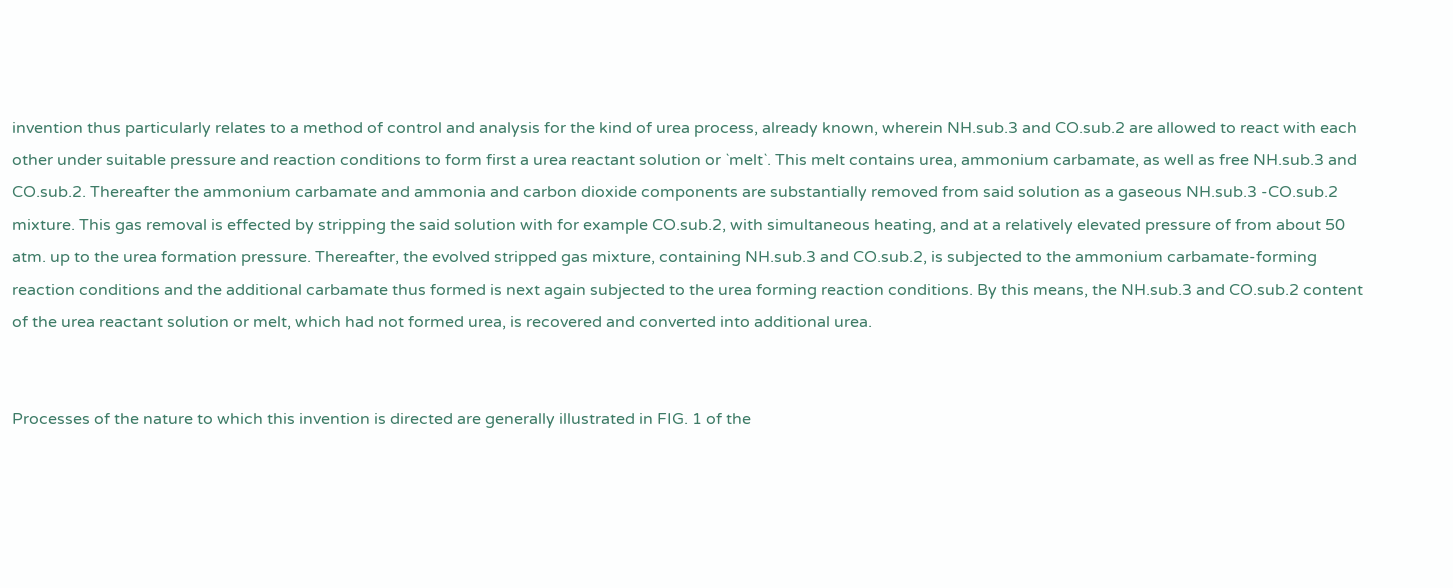invention thus particularly relates to a method of control and analysis for the kind of urea process, already known, wherein NH.sub.3 and CO.sub.2 are allowed to react with each other under suitable pressure and reaction conditions to form first a urea reactant solution or `melt`. This melt contains urea, ammonium carbamate, as well as free NH.sub.3 and CO.sub.2. Thereafter the ammonium carbamate and ammonia and carbon dioxide components are substantially removed from said solution as a gaseous NH.sub.3 -CO.sub.2 mixture. This gas removal is effected by stripping the said solution with for example CO.sub.2, with simultaneous heating, and at a relatively elevated pressure of from about 50 atm. up to the urea formation pressure. Thereafter, the evolved stripped gas mixture, containing NH.sub.3 and CO.sub.2, is subjected to the ammonium carbamate-forming reaction conditions and the additional carbamate thus formed is next again subjected to the urea forming reaction conditions. By this means, the NH.sub.3 and CO.sub.2 content of the urea reactant solution or melt, which had not formed urea, is recovered and converted into additional urea.


Processes of the nature to which this invention is directed are generally illustrated in FIG. 1 of the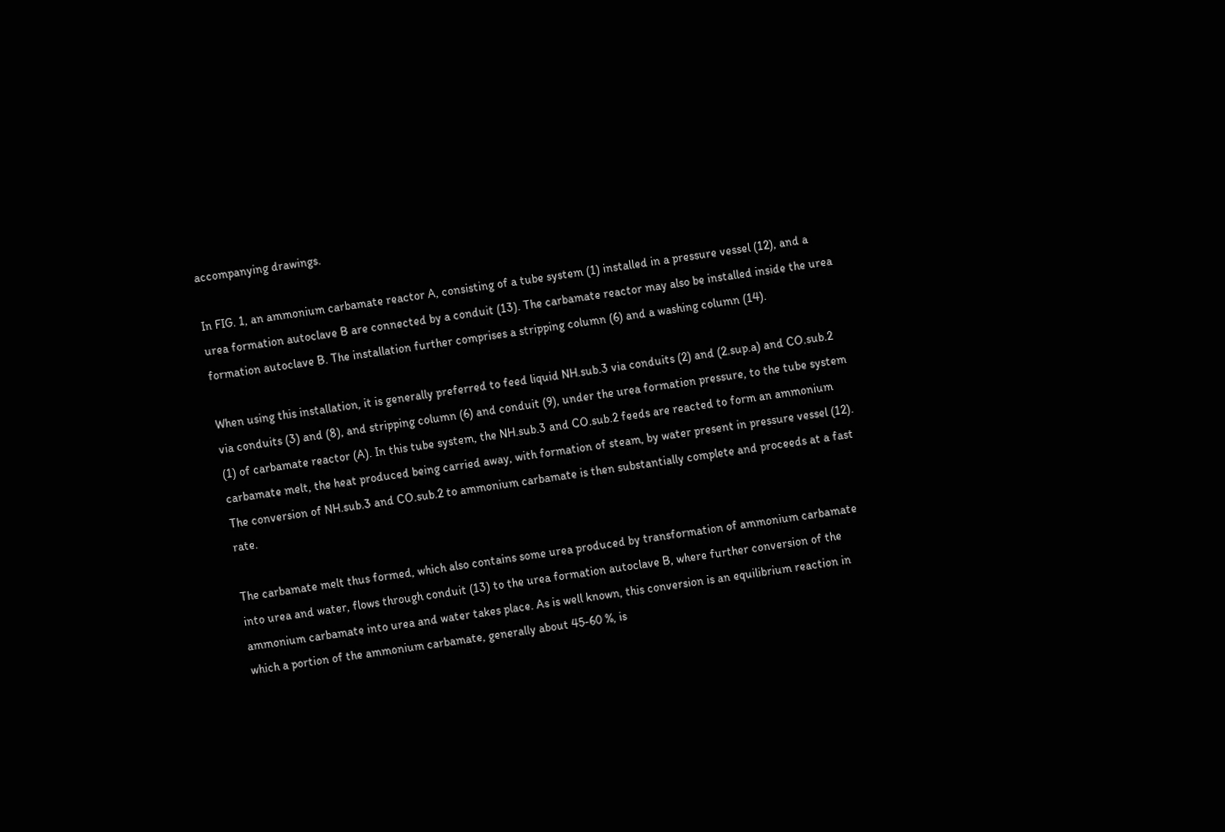accompanying drawings.

In FIG. 1, an ammonium carbamate reactor A, consisting of a tube system (1) installed in a pressure vessel (12), and a urea formation autoclave B are connected by a conduit (13). The carbamate reactor may also be installed inside the urea formation autoclave B. The installation further comprises a stripping column (6) and a washing column (14).

When using this installation, it is generally preferred to feed liquid NH.sub.3 via conduits (2) and (2.sup.a) and CO.sub.2 via conduits (3) and (8), and stripping column (6) and conduit (9), under the urea formation pressure, to the tube system (1) of carbamate reactor (A). In this tube system, the NH.sub.3 and CO.sub.2 feeds are reacted to form an ammonium carbamate melt, the heat produced being carried away, with formation of steam, by water present in pressure vessel (12). The conversion of NH.sub.3 and CO.sub.2 to ammonium carbamate is then substantially complete and proceeds at a fast rate.

The carbamate melt thus formed, which also contains some urea produced by transformation of ammonium carbamate into urea and water, flows through conduit (13) to the urea formation autoclave B, where further conversion of the ammonium carbamate into urea and water takes place. As is well known, this conversion is an equilibrium reaction in which a portion of the ammonium carbamate, generally about 45-60 %, is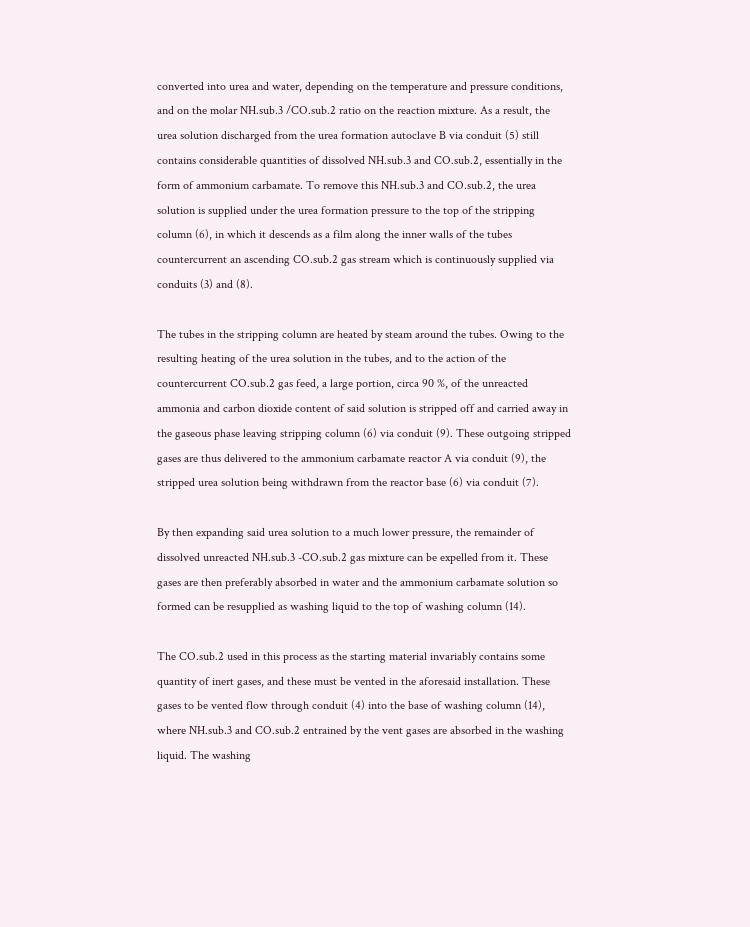converted into urea and water, depending on the temperature and pressure conditions, and on the molar NH.sub.3 /CO.sub.2 ratio on the reaction mixture. As a result, the urea solution discharged from the urea formation autoclave B via conduit (5) still contains considerable quantities of dissolved NH.sub.3 and CO.sub.2, essentially in the form of ammonium carbamate. To remove this NH.sub.3 and CO.sub.2, the urea solution is supplied under the urea formation pressure to the top of the stripping column (6), in which it descends as a film along the inner walls of the tubes countercurrent an ascending CO.sub.2 gas stream which is continuously supplied via conduits (3) and (8).

The tubes in the stripping column are heated by steam around the tubes. Owing to the resulting heating of the urea solution in the tubes, and to the action of the countercurrent CO.sub.2 gas feed, a large portion, circa 90 %, of the unreacted ammonia and carbon dioxide content of said solution is stripped off and carried away in the gaseous phase leaving stripping column (6) via conduit (9). These outgoing stripped gases are thus delivered to the ammonium carbamate reactor A via conduit (9), the stripped urea solution being withdrawn from the reactor base (6) via conduit (7).

By then expanding said urea solution to a much lower pressure, the remainder of dissolved unreacted NH.sub.3 -CO.sub.2 gas mixture can be expelled from it. These gases are then preferably absorbed in water and the ammonium carbamate solution so formed can be resupplied as washing liquid to the top of washing column (14).

The CO.sub.2 used in this process as the starting material invariably contains some quantity of inert gases, and these must be vented in the aforesaid installation. These gases to be vented flow through conduit (4) into the base of washing column (14), where NH.sub.3 and CO.sub.2 entrained by the vent gases are absorbed in the washing liquid. The washing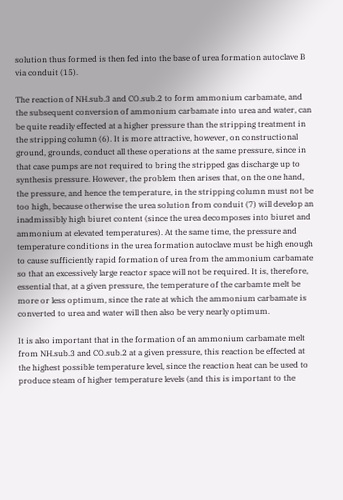solution thus formed is then fed into the base of urea formation autoclave B via conduit (15).

The reaction of NH.sub.3 and CO.sub.2 to form ammonium carbamate, and the subsequent conversion of ammonium carbamate into urea and water, can be quite readily effected at a higher pressure than the stripping treatment in the stripping column (6). It is more attractive, however, on constructional ground, grounds, conduct all these operations at the same pressure, since in that case pumps are not required to bring the stripped gas discharge up to synthesis pressure. However, the problem then arises that, on the one hand, the pressure, and hence the temperature, in the stripping column must not be too high, because otherwise the urea solution from conduit (7) will develop an inadmissibly high biuret content (since the urea decomposes into biuret and ammonium at elevated temperatures). At the same time, the pressure and temperature conditions in the urea formation autoclave must be high enough to cause sufficiently rapid formation of urea from the ammonium carbamate so that an excessively large reactor space will not be required. It is, therefore, essential that, at a given pressure, the temperature of the carbamte melt be more or less optimum, since the rate at which the ammonium carbamate is converted to urea and water will then also be very nearly optimum.

It is also important that in the formation of an ammonium carbamate melt from NH.sub.3 and CO.sub.2 at a given pressure, this reaction be effected at the highest possible temperature level, since the reaction heat can be used to produce steam of higher temperature levels (and this is important to the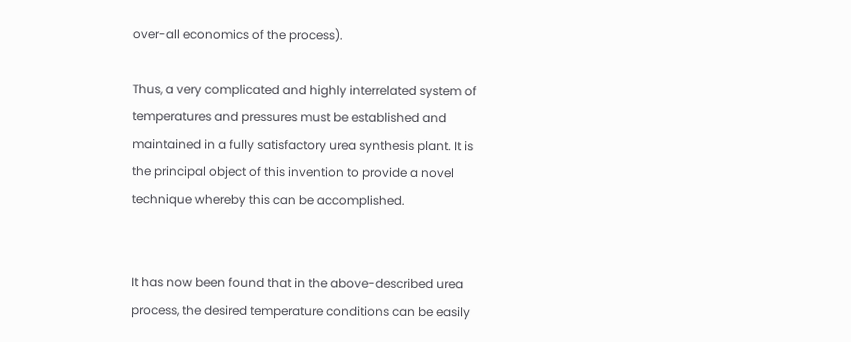over-all economics of the process).

Thus, a very complicated and highly interrelated system of temperatures and pressures must be established and maintained in a fully satisfactory urea synthesis plant. It is the principal object of this invention to provide a novel technique whereby this can be accomplished.


It has now been found that in the above-described urea process, the desired temperature conditions can be easily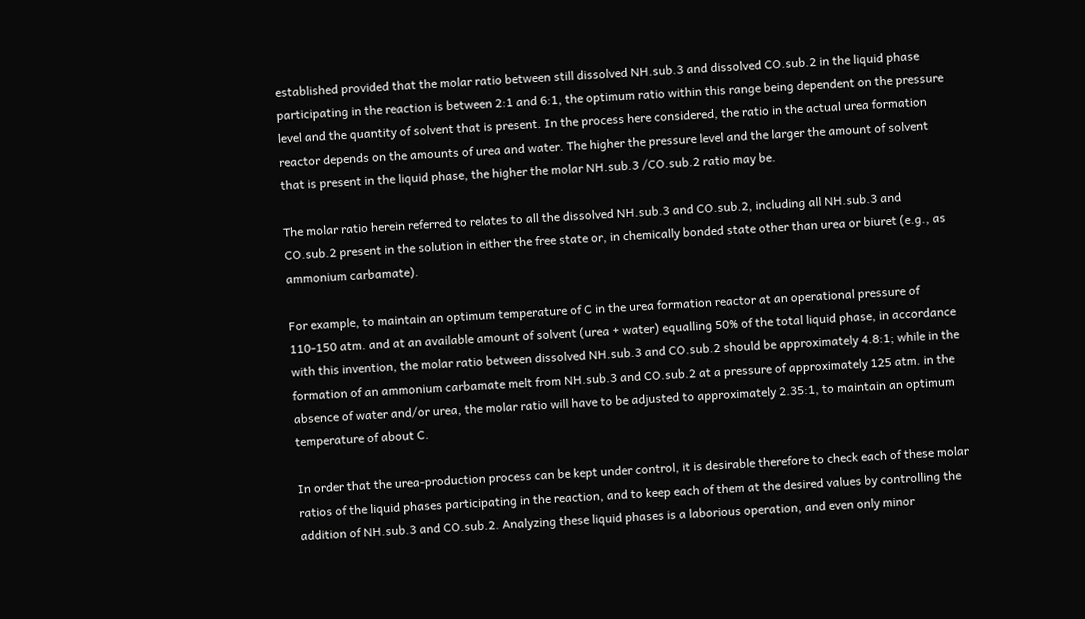established provided that the molar ratio between still dissolved NH.sub.3 and dissolved CO.sub.2 in the liquid phase participating in the reaction is between 2:1 and 6:1, the optimum ratio within this range being dependent on the pressure level and the quantity of solvent that is present. In the process here considered, the ratio in the actual urea formation reactor depends on the amounts of urea and water. The higher the pressure level and the larger the amount of solvent that is present in the liquid phase, the higher the molar NH.sub.3 /CO.sub.2 ratio may be.

The molar ratio herein referred to relates to all the dissolved NH.sub.3 and CO.sub.2, including all NH.sub.3 and CO.sub.2 present in the solution in either the free state or, in chemically bonded state other than urea or biuret (e.g., as ammonium carbamate).

For example, to maintain an optimum temperature of C in the urea formation reactor at an operational pressure of 110-150 atm. and at an available amount of solvent (urea + water) equalling 50% of the total liquid phase, in accordance with this invention, the molar ratio between dissolved NH.sub.3 and CO.sub.2 should be approximately 4.8:1; while in the formation of an ammonium carbamate melt from NH.sub.3 and CO.sub.2 at a pressure of approximately 125 atm. in the absence of water and/or urea, the molar ratio will have to be adjusted to approximately 2.35:1, to maintain an optimum temperature of about C.

In order that the urea-production process can be kept under control, it is desirable therefore to check each of these molar ratios of the liquid phases participating in the reaction, and to keep each of them at the desired values by controlling the addition of NH.sub.3 and CO.sub.2. Analyzing these liquid phases is a laborious operation, and even only minor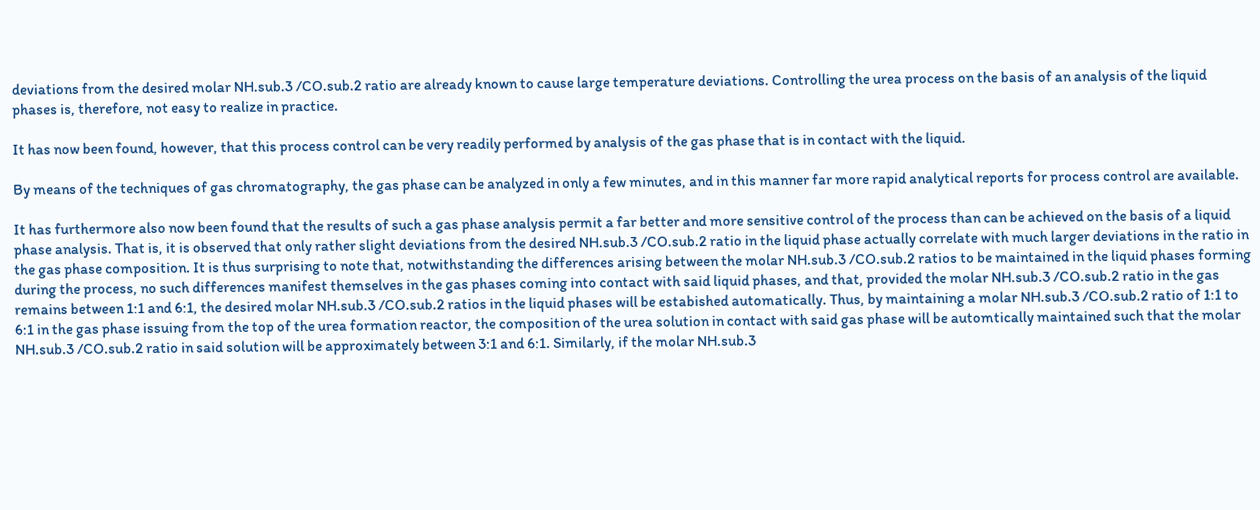deviations from the desired molar NH.sub.3 /CO.sub.2 ratio are already known to cause large temperature deviations. Controlling the urea process on the basis of an analysis of the liquid phases is, therefore, not easy to realize in practice.

It has now been found, however, that this process control can be very readily performed by analysis of the gas phase that is in contact with the liquid.

By means of the techniques of gas chromatography, the gas phase can be analyzed in only a few minutes, and in this manner far more rapid analytical reports for process control are available.

It has furthermore also now been found that the results of such a gas phase analysis permit a far better and more sensitive control of the process than can be achieved on the basis of a liquid phase analysis. That is, it is observed that only rather slight deviations from the desired NH.sub.3 /CO.sub.2 ratio in the liquid phase actually correlate with much larger deviations in the ratio in the gas phase composition. It is thus surprising to note that, notwithstanding the differences arising between the molar NH.sub.3 /CO.sub.2 ratios to be maintained in the liquid phases forming during the process, no such differences manifest themselves in the gas phases coming into contact with said liquid phases, and that, provided the molar NH.sub.3 /CO.sub.2 ratio in the gas remains between 1:1 and 6:1, the desired molar NH.sub.3 /CO.sub.2 ratios in the liquid phases will be estabished automatically. Thus, by maintaining a molar NH.sub.3 /CO.sub.2 ratio of 1:1 to 6:1 in the gas phase issuing from the top of the urea formation reactor, the composition of the urea solution in contact with said gas phase will be automtically maintained such that the molar NH.sub.3 /CO.sub.2 ratio in said solution will be approximately between 3:1 and 6:1. Similarly, if the molar NH.sub.3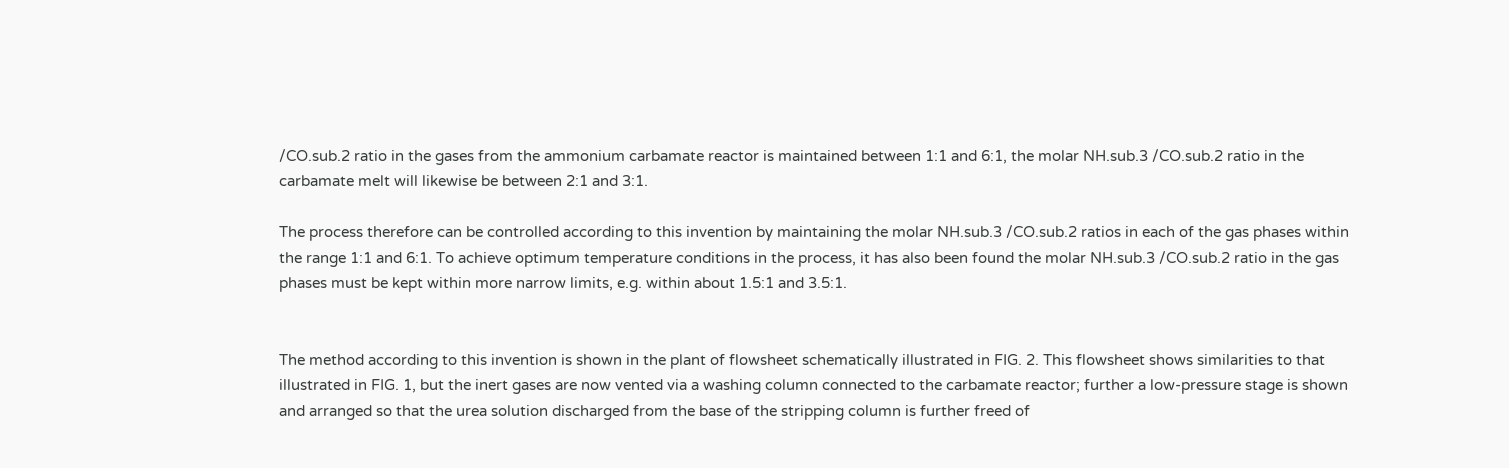/CO.sub.2 ratio in the gases from the ammonium carbamate reactor is maintained between 1:1 and 6:1, the molar NH.sub.3 /CO.sub.2 ratio in the carbamate melt will likewise be between 2:1 and 3:1.

The process therefore can be controlled according to this invention by maintaining the molar NH.sub.3 /CO.sub.2 ratios in each of the gas phases within the range 1:1 and 6:1. To achieve optimum temperature conditions in the process, it has also been found the molar NH.sub.3 /CO.sub.2 ratio in the gas phases must be kept within more narrow limits, e.g. within about 1.5:1 and 3.5:1.


The method according to this invention is shown in the plant of flowsheet schematically illustrated in FIG. 2. This flowsheet shows similarities to that illustrated in FIG. 1, but the inert gases are now vented via a washing column connected to the carbamate reactor; further a low-pressure stage is shown and arranged so that the urea solution discharged from the base of the stripping column is further freed of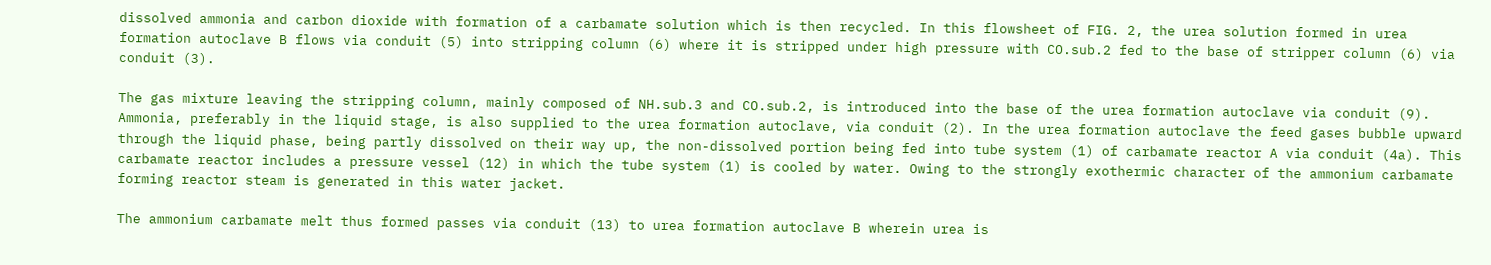dissolved ammonia and carbon dioxide with formation of a carbamate solution which is then recycled. In this flowsheet of FIG. 2, the urea solution formed in urea formation autoclave B flows via conduit (5) into stripping column (6) where it is stripped under high pressure with CO.sub.2 fed to the base of stripper column (6) via conduit (3).

The gas mixture leaving the stripping column, mainly composed of NH.sub.3 and CO.sub.2, is introduced into the base of the urea formation autoclave via conduit (9). Ammonia, preferably in the liquid stage, is also supplied to the urea formation autoclave, via conduit (2). In the urea formation autoclave the feed gases bubble upward through the liquid phase, being partly dissolved on their way up, the non-dissolved portion being fed into tube system (1) of carbamate reactor A via conduit (4a). This carbamate reactor includes a pressure vessel (12) in which the tube system (1) is cooled by water. Owing to the strongly exothermic character of the ammonium carbamate forming reactor steam is generated in this water jacket.

The ammonium carbamate melt thus formed passes via conduit (13) to urea formation autoclave B wherein urea is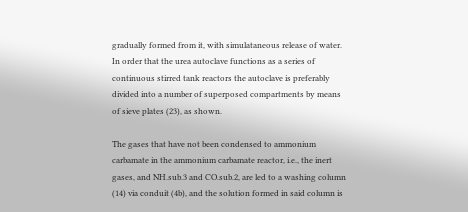gradually formed from it, with simulataneous release of water. In order that the urea autoclave functions as a series of continuous stirred tank reactors the autoclave is preferably divided into a number of superposed compartments by means of sieve plates (23), as shown.

The gases that have not been condensed to ammonium carbamate in the ammonium carbamate reactor, i.e., the inert gases, and NH.sub.3 and CO.sub.2, are led to a washing column (14) via conduit (4b), and the solution formed in said column is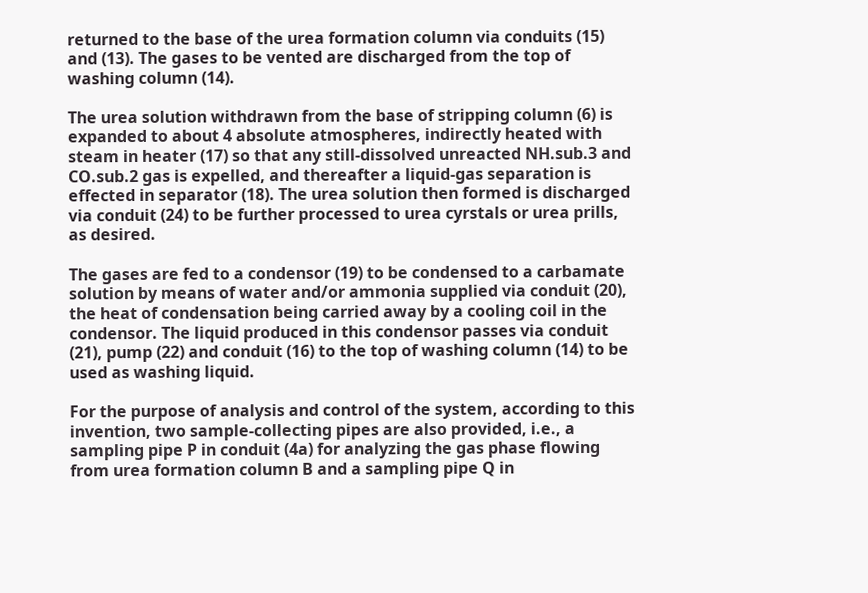returned to the base of the urea formation column via conduits (15) and (13). The gases to be vented are discharged from the top of washing column (14).

The urea solution withdrawn from the base of stripping column (6) is expanded to about 4 absolute atmospheres, indirectly heated with steam in heater (17) so that any still-dissolved unreacted NH.sub.3 and CO.sub.2 gas is expelled, and thereafter a liquid-gas separation is effected in separator (18). The urea solution then formed is discharged via conduit (24) to be further processed to urea cyrstals or urea prills, as desired.

The gases are fed to a condensor (19) to be condensed to a carbamate solution by means of water and/or ammonia supplied via conduit (20), the heat of condensation being carried away by a cooling coil in the condensor. The liquid produced in this condensor passes via conduit (21), pump (22) and conduit (16) to the top of washing column (14) to be used as washing liquid.

For the purpose of analysis and control of the system, according to this invention, two sample-collecting pipes are also provided, i.e., a sampling pipe P in conduit (4a) for analyzing the gas phase flowing from urea formation column B and a sampling pipe Q in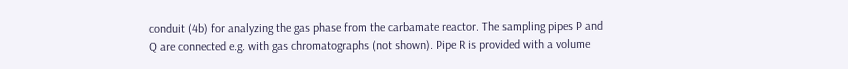conduit (4b) for analyzing the gas phase from the carbamate reactor. The sampling pipes P and Q are connected e.g. with gas chromatographs (not shown). Pipe R is provided with a volume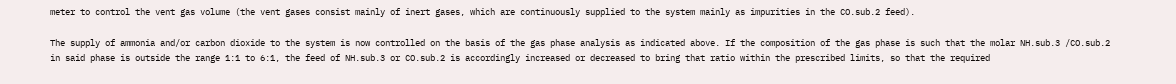meter to control the vent gas volume (the vent gases consist mainly of inert gases, which are continuously supplied to the system mainly as impurities in the CO.sub.2 feed).

The supply of ammonia and/or carbon dioxide to the system is now controlled on the basis of the gas phase analysis as indicated above. If the composition of the gas phase is such that the molar NH.sub.3 /CO.sub.2 in said phase is outside the range 1:1 to 6:1, the feed of NH.sub.3 or CO.sub.2 is accordingly increased or decreased to bring that ratio within the prescribed limits, so that the required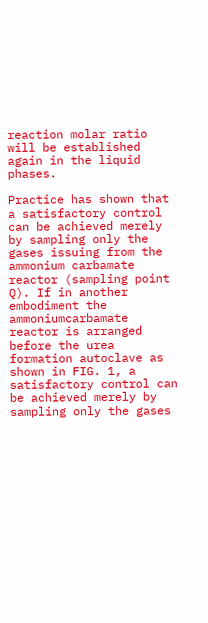reaction molar ratio will be established again in the liquid phases.

Practice has shown that a satisfactory control can be achieved merely by sampling only the gases issuing from the ammonium carbamate reactor (sampling point Q). If in another embodiment the ammoniumcarbamate reactor is arranged before the urea formation autoclave as shown in FIG. 1, a satisfactory control can be achieved merely by sampling only the gases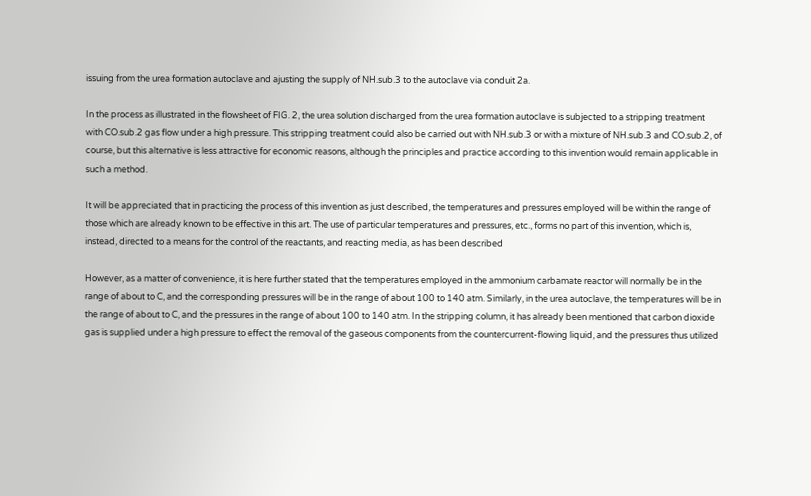issuing from the urea formation autoclave and ajusting the supply of NH.sub.3 to the autoclave via conduit 2a.

In the process as illustrated in the flowsheet of FIG. 2, the urea solution discharged from the urea formation autoclave is subjected to a stripping treatment with CO.sub.2 gas flow under a high pressure. This stripping treatment could also be carried out with NH.sub.3 or with a mixture of NH.sub.3 and CO.sub.2, of course, but this alternative is less attractive for economic reasons, although the principles and practice according to this invention would remain applicable in such a method.

It will be appreciated that in practicing the process of this invention as just described, the temperatures and pressures employed will be within the range of those which are already known to be effective in this art. The use of particular temperatures and pressures, etc., forms no part of this invention, which is, instead, directed to a means for the control of the reactants, and reacting media, as has been described

However, as a matter of convenience, it is here further stated that the temperatures employed in the ammonium carbamate reactor will normally be in the range of about to C, and the corresponding pressures will be in the range of about 100 to 140 atm. Similarly, in the urea autoclave, the temperatures will be in the range of about to C, and the pressures in the range of about 100 to 140 atm. In the stripping column, it has already been mentioned that carbon dioxide gas is supplied under a high pressure to effect the removal of the gaseous components from the countercurrent-flowing liquid, and the pressures thus utilized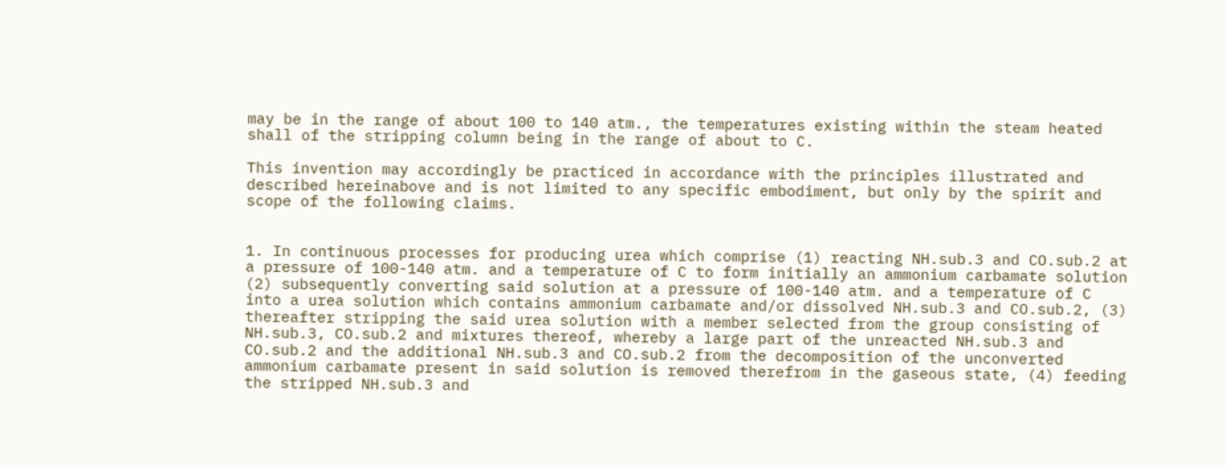may be in the range of about 100 to 140 atm., the temperatures existing within the steam heated shall of the stripping column being in the range of about to C.

This invention may accordingly be practiced in accordance with the principles illustrated and described hereinabove and is not limited to any specific embodiment, but only by the spirit and scope of the following claims.


1. In continuous processes for producing urea which comprise (1) reacting NH.sub.3 and CO.sub.2 at a pressure of 100-140 atm. and a temperature of C to form initially an ammonium carbamate solution (2) subsequently converting said solution at a pressure of 100-140 atm. and a temperature of C into a urea solution which contains ammonium carbamate and/or dissolved NH.sub.3 and CO.sub.2, (3) thereafter stripping the said urea solution with a member selected from the group consisting of NH.sub.3, CO.sub.2 and mixtures thereof, whereby a large part of the unreacted NH.sub.3 and CO.sub.2 and the additional NH.sub.3 and CO.sub.2 from the decomposition of the unconverted ammonium carbamate present in said solution is removed therefrom in the gaseous state, (4) feeding the stripped NH.sub.3 and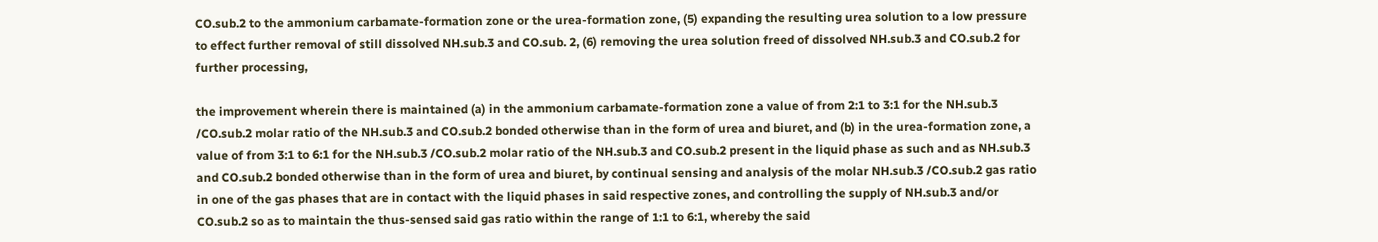CO.sub.2 to the ammonium carbamate-formation zone or the urea-formation zone, (5) expanding the resulting urea solution to a low pressure to effect further removal of still dissolved NH.sub.3 and CO.sub. 2, (6) removing the urea solution freed of dissolved NH.sub.3 and CO.sub.2 for further processing,

the improvement wherein there is maintained (a) in the ammonium carbamate-formation zone a value of from 2:1 to 3:1 for the NH.sub.3 /CO.sub.2 molar ratio of the NH.sub.3 and CO.sub.2 bonded otherwise than in the form of urea and biuret, and (b) in the urea-formation zone, a value of from 3:1 to 6:1 for the NH.sub.3 /CO.sub.2 molar ratio of the NH.sub.3 and CO.sub.2 present in the liquid phase as such and as NH.sub.3 and CO.sub.2 bonded otherwise than in the form of urea and biuret, by continual sensing and analysis of the molar NH.sub.3 /CO.sub.2 gas ratio in one of the gas phases that are in contact with the liquid phases in said respective zones, and controlling the supply of NH.sub.3 and/or CO.sub.2 so as to maintain the thus-sensed said gas ratio within the range of 1:1 to 6:1, whereby the said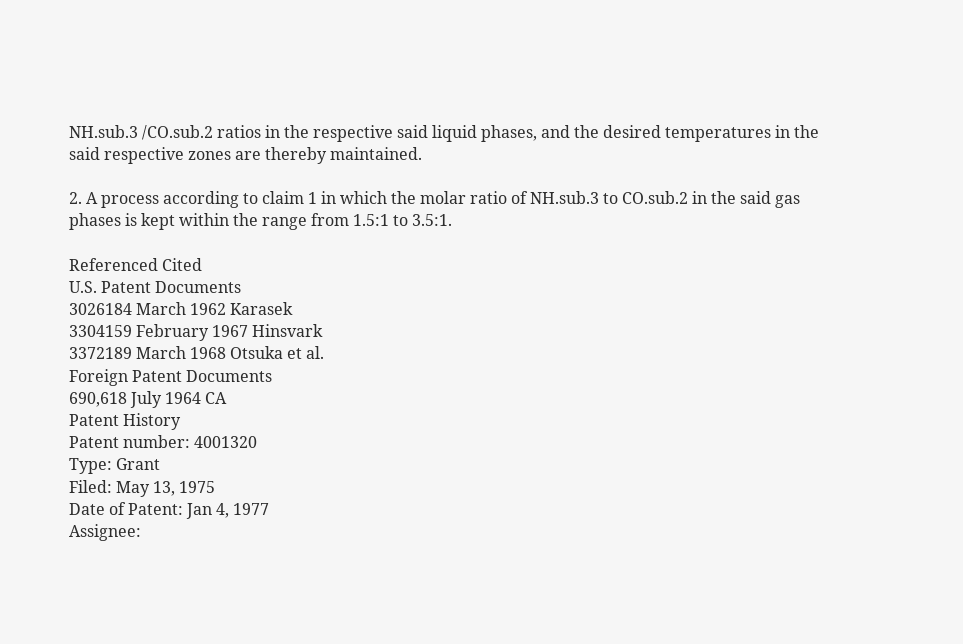NH.sub.3 /CO.sub.2 ratios in the respective said liquid phases, and the desired temperatures in the said respective zones are thereby maintained.

2. A process according to claim 1 in which the molar ratio of NH.sub.3 to CO.sub.2 in the said gas phases is kept within the range from 1.5:1 to 3.5:1.

Referenced Cited
U.S. Patent Documents
3026184 March 1962 Karasek
3304159 February 1967 Hinsvark
3372189 March 1968 Otsuka et al.
Foreign Patent Documents
690,618 July 1964 CA
Patent History
Patent number: 4001320
Type: Grant
Filed: May 13, 1975
Date of Patent: Jan 4, 1977
Assignee: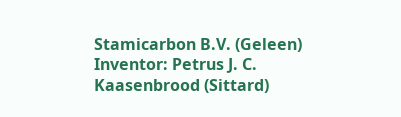Stamicarbon B.V. (Geleen)
Inventor: Petrus J. C. Kaasenbrood (Sittard)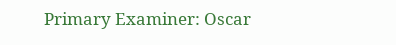Primary Examiner: Oscar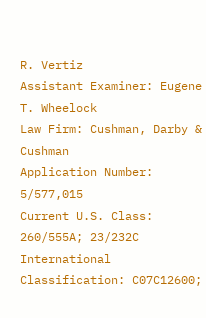R. Vertiz
Assistant Examiner: Eugene T. Wheelock
Law Firm: Cushman, Darby & Cushman
Application Number: 5/577,015
Current U.S. Class: 260/555A; 23/232C
International Classification: C07C12600;